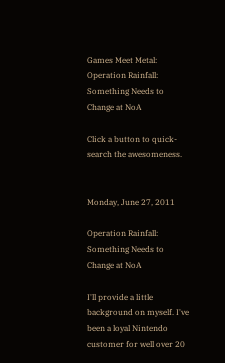Games Meet Metal: Operation Rainfall: Something Needs to Change at NoA

Click a button to quick-search the awesomeness.


Monday, June 27, 2011

Operation Rainfall: Something Needs to Change at NoA

I'll provide a little background on myself. I've been a loyal Nintendo customer for well over 20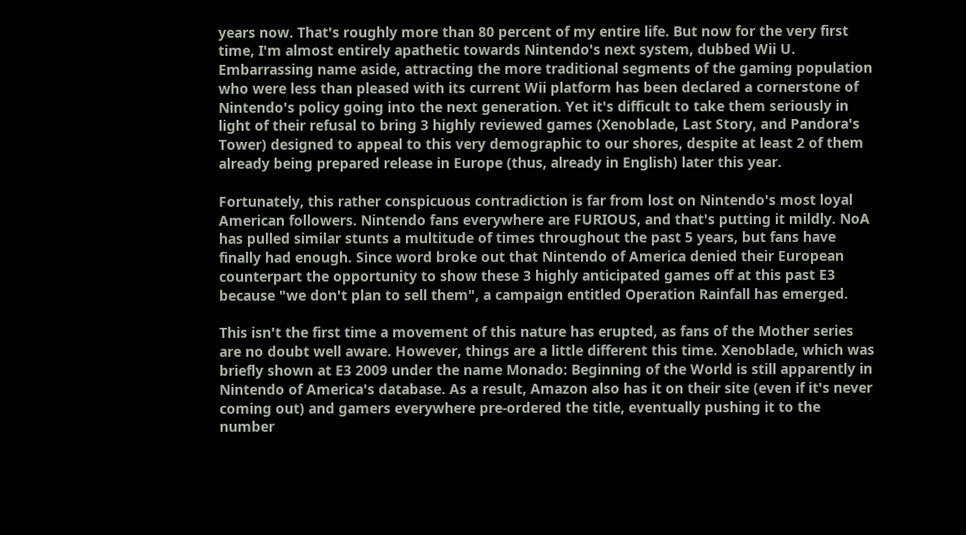years now. That's roughly more than 80 percent of my entire life. But now for the very first time, I'm almost entirely apathetic towards Nintendo's next system, dubbed Wii U. Embarrassing name aside, attracting the more traditional segments of the gaming population who were less than pleased with its current Wii platform has been declared a cornerstone of Nintendo's policy going into the next generation. Yet it's difficult to take them seriously in light of their refusal to bring 3 highly reviewed games (Xenoblade, Last Story, and Pandora's Tower) designed to appeal to this very demographic to our shores, despite at least 2 of them already being prepared release in Europe (thus, already in English) later this year.

Fortunately, this rather conspicuous contradiction is far from lost on Nintendo's most loyal American followers. Nintendo fans everywhere are FURIOUS, and that's putting it mildly. NoA has pulled similar stunts a multitude of times throughout the past 5 years, but fans have finally had enough. Since word broke out that Nintendo of America denied their European counterpart the opportunity to show these 3 highly anticipated games off at this past E3 because "we don't plan to sell them", a campaign entitled Operation Rainfall has emerged.

This isn't the first time a movement of this nature has erupted, as fans of the Mother series are no doubt well aware. However, things are a little different this time. Xenoblade, which was briefly shown at E3 2009 under the name Monado: Beginning of the World is still apparently in Nintendo of America's database. As a result, Amazon also has it on their site (even if it's never coming out) and gamers everywhere pre-ordered the title, eventually pushing it to the number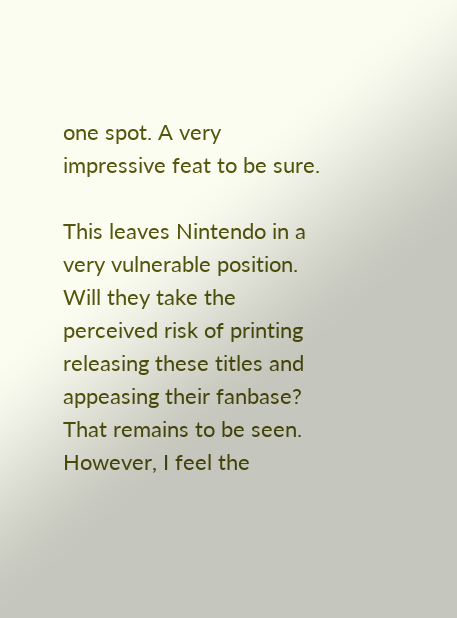one spot. A very impressive feat to be sure.

This leaves Nintendo in a very vulnerable position. Will they take the perceived risk of printing releasing these titles and appeasing their fanbase? That remains to be seen. However, I feel the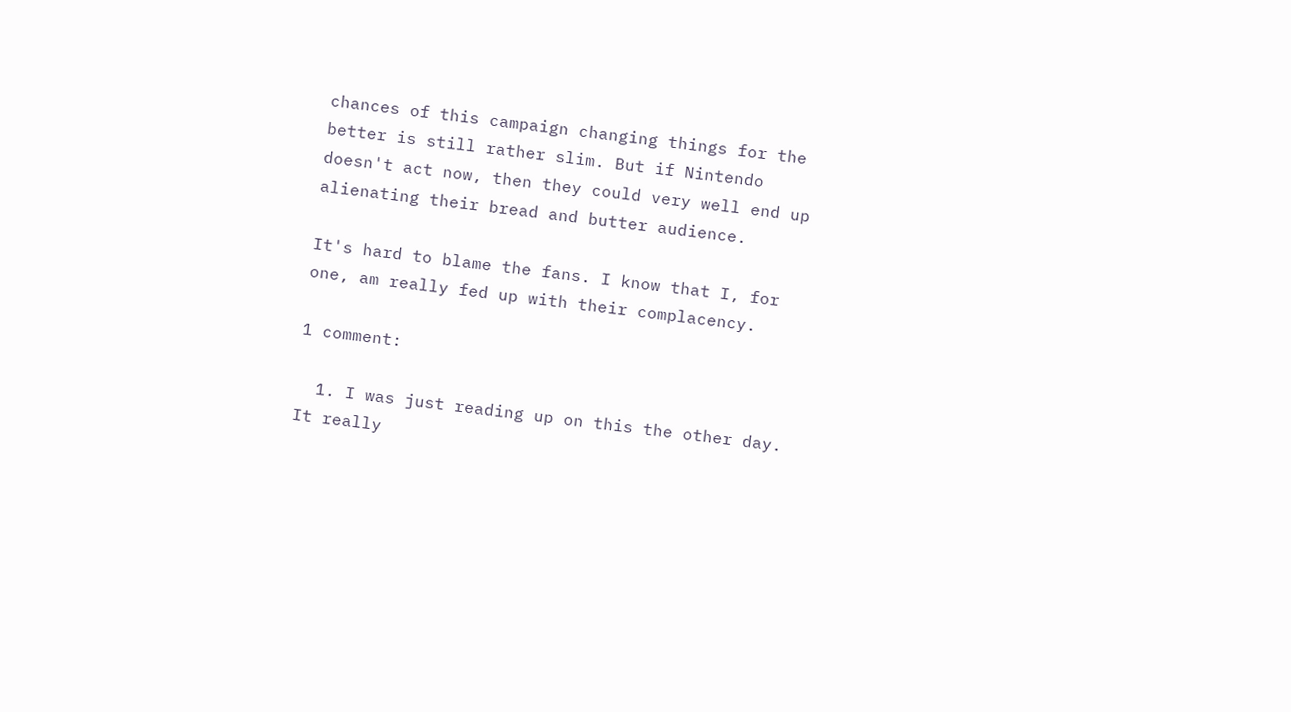chances of this campaign changing things for the better is still rather slim. But if Nintendo doesn't act now, then they could very well end up alienating their bread and butter audience.

It's hard to blame the fans. I know that I, for one, am really fed up with their complacency.

1 comment:

  1. I was just reading up on this the other day. It really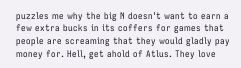puzzles me why the big N doesn't want to earn a few extra bucks in its coffers for games that people are screaming that they would gladly pay money for. Hell, get ahold of Atlus. They love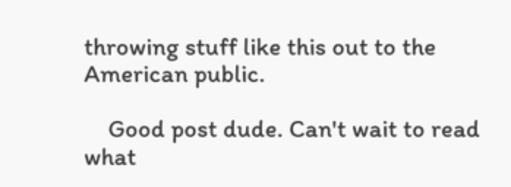throwing stuff like this out to the American public.

    Good post dude. Can't wait to read what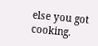else you got cooking.